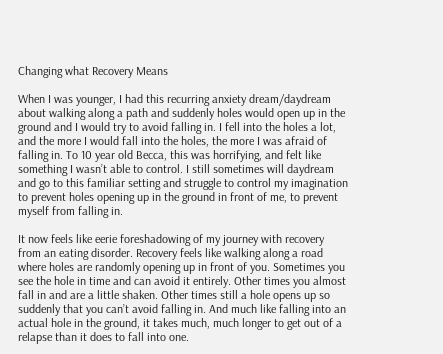Changing what Recovery Means

When I was younger, I had this recurring anxiety dream/daydream about walking along a path and suddenly holes would open up in the ground and I would try to avoid falling in. I fell into the holes a lot, and the more I would fall into the holes, the more I was afraid of falling in. To 10 year old Becca, this was horrifying, and felt like something I wasn’t able to control. I still sometimes will daydream and go to this familiar setting and struggle to control my imagination to prevent holes opening up in the ground in front of me, to prevent myself from falling in.

It now feels like eerie foreshadowing of my journey with recovery from an eating disorder. Recovery feels like walking along a road where holes are randomly opening up in front of you. Sometimes you see the hole in time and can avoid it entirely. Other times you almost fall in and are a little shaken. Other times still a hole opens up so suddenly that you can’t avoid falling in. And much like falling into an actual hole in the ground, it takes much, much longer to get out of a relapse than it does to fall into one.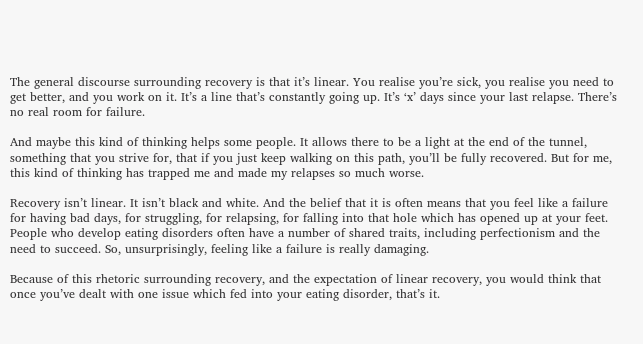The general discourse surrounding recovery is that it’s linear. You realise you’re sick, you realise you need to get better, and you work on it. It’s a line that’s constantly going up. It’s ‘x’ days since your last relapse. There’s no real room for failure.

And maybe this kind of thinking helps some people. It allows there to be a light at the end of the tunnel, something that you strive for, that if you just keep walking on this path, you’ll be fully recovered. But for me, this kind of thinking has trapped me and made my relapses so much worse.

Recovery isn’t linear. It isn’t black and white. And the belief that it is often means that you feel like a failure for having bad days, for struggling, for relapsing, for falling into that hole which has opened up at your feet. People who develop eating disorders often have a number of shared traits, including perfectionism and the need to succeed. So, unsurprisingly, feeling like a failure is really damaging.

Because of this rhetoric surrounding recovery, and the expectation of linear recovery, you would think that once you’ve dealt with one issue which fed into your eating disorder, that’s it.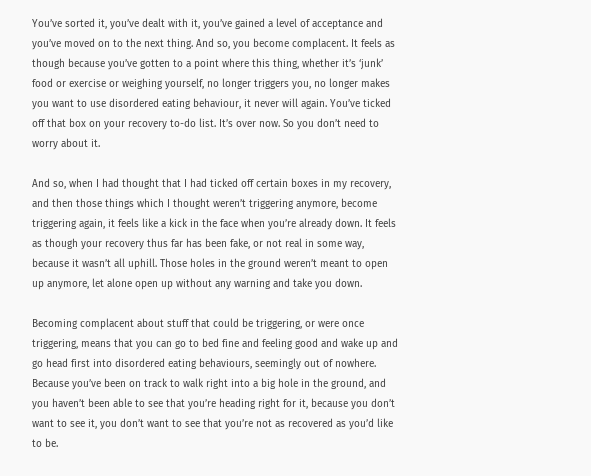You’ve sorted it, you’ve dealt with it, you’ve gained a level of acceptance and you’ve moved on to the next thing. And so, you become complacent. It feels as though because you’ve gotten to a point where this thing, whether it’s ‘junk’ food or exercise or weighing yourself, no longer triggers you, no longer makes you want to use disordered eating behaviour, it never will again. You’ve ticked off that box on your recovery to-do list. It’s over now. So you don’t need to worry about it.

And so, when I had thought that I had ticked off certain boxes in my recovery, and then those things which I thought weren’t triggering anymore, become triggering again, it feels like a kick in the face when you’re already down. It feels as though your recovery thus far has been fake, or not real in some way, because it wasn’t all uphill. Those holes in the ground weren’t meant to open up anymore, let alone open up without any warning and take you down.

Becoming complacent about stuff that could be triggering, or were once triggering, means that you can go to bed fine and feeling good and wake up and go head first into disordered eating behaviours, seemingly out of nowhere. Because you’ve been on track to walk right into a big hole in the ground, and you haven’t been able to see that you’re heading right for it, because you don’t want to see it, you don’t want to see that you’re not as recovered as you’d like to be.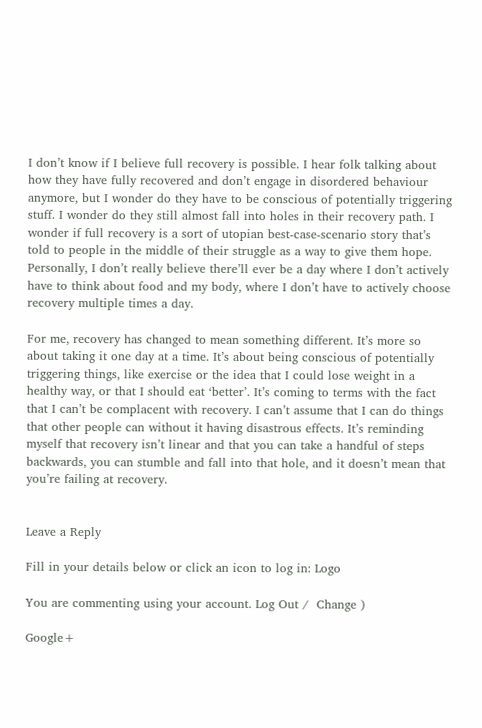I don’t know if I believe full recovery is possible. I hear folk talking about how they have fully recovered and don’t engage in disordered behaviour anymore, but I wonder do they have to be conscious of potentially triggering stuff. I wonder do they still almost fall into holes in their recovery path. I wonder if full recovery is a sort of utopian best-case-scenario story that’s told to people in the middle of their struggle as a way to give them hope. Personally, I don’t really believe there’ll ever be a day where I don’t actively have to think about food and my body, where I don’t have to actively choose recovery multiple times a day.

For me, recovery has changed to mean something different. It’s more so about taking it one day at a time. It’s about being conscious of potentially triggering things, like exercise or the idea that I could lose weight in a healthy way, or that I should eat ‘better’. It’s coming to terms with the fact that I can’t be complacent with recovery. I can’t assume that I can do things that other people can without it having disastrous effects. It’s reminding myself that recovery isn’t linear and that you can take a handful of steps backwards, you can stumble and fall into that hole, and it doesn’t mean that you’re failing at recovery.


Leave a Reply

Fill in your details below or click an icon to log in: Logo

You are commenting using your account. Log Out /  Change )

Google+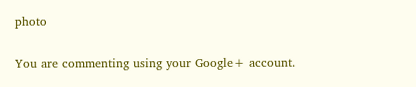photo

You are commenting using your Google+ account.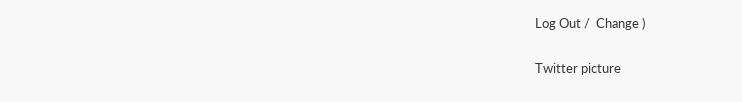Log Out /  Change )

Twitter picture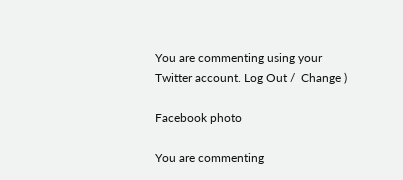You are commenting using your Twitter account. Log Out /  Change )

Facebook photo

You are commenting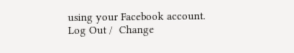using your Facebook account. Log Out /  Change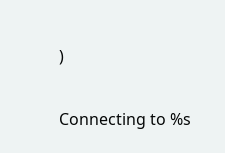)


Connecting to %s